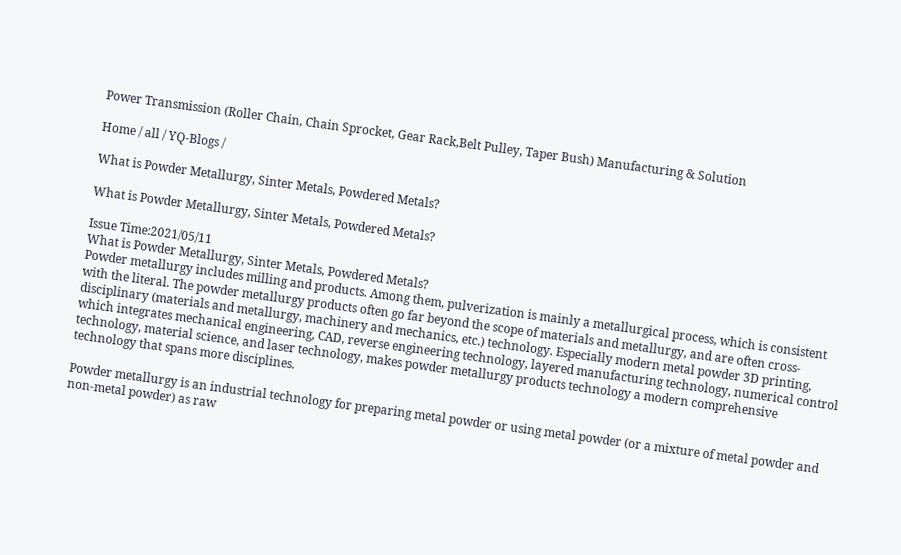Power Transmission (Roller Chain, Chain Sprocket, Gear Rack,Belt Pulley, Taper Bush) Manufacturing & Solution

Home / all / YQ-Blogs /

What is Powder Metallurgy, Sinter Metals, Powdered Metals?

What is Powder Metallurgy, Sinter Metals, Powdered Metals?

Issue Time:2021/05/11
What is Powder Metallurgy, Sinter Metals, Powdered Metals?
Powder metallurgy includes milling and products. Among them, pulverization is mainly a metallurgical process, which is consistent with the literal. The powder metallurgy products often go far beyond the scope of materials and metallurgy, and are often cross-disciplinary (materials and metallurgy, machinery and mechanics, etc.) technology. Especially modern metal powder 3D printing, which integrates mechanical engineering, CAD, reverse engineering technology, layered manufacturing technology, numerical control technology, material science, and laser technology, makes powder metallurgy products technology a modern comprehensive technology that spans more disciplines.

Powder metallurgy is an industrial technology for preparing metal powder or using metal powder (or a mixture of metal powder and non-metal powder) as raw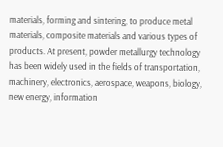materials, forming and sintering, to produce metal materials, composite materials and various types of products. At present, powder metallurgy technology has been widely used in the fields of transportation, machinery, electronics, aerospace, weapons, biology, new energy, information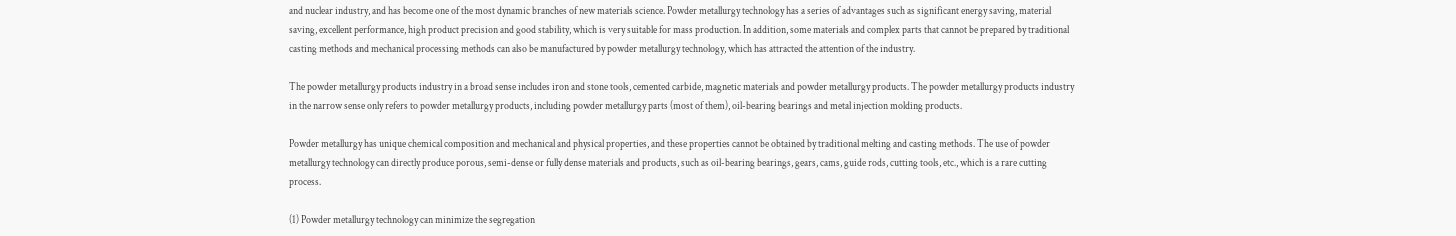and nuclear industry, and has become one of the most dynamic branches of new materials science. Powder metallurgy technology has a series of advantages such as significant energy saving, material saving, excellent performance, high product precision and good stability, which is very suitable for mass production. In addition, some materials and complex parts that cannot be prepared by traditional casting methods and mechanical processing methods can also be manufactured by powder metallurgy technology, which has attracted the attention of the industry.

The powder metallurgy products industry in a broad sense includes iron and stone tools, cemented carbide, magnetic materials and powder metallurgy products. The powder metallurgy products industry in the narrow sense only refers to powder metallurgy products, including powder metallurgy parts (most of them), oil-bearing bearings and metal injection molding products.

Powder metallurgy has unique chemical composition and mechanical and physical properties, and these properties cannot be obtained by traditional melting and casting methods. The use of powder metallurgy technology can directly produce porous, semi-dense or fully dense materials and products, such as oil-bearing bearings, gears, cams, guide rods, cutting tools, etc., which is a rare cutting process.

(1) Powder metallurgy technology can minimize the segregation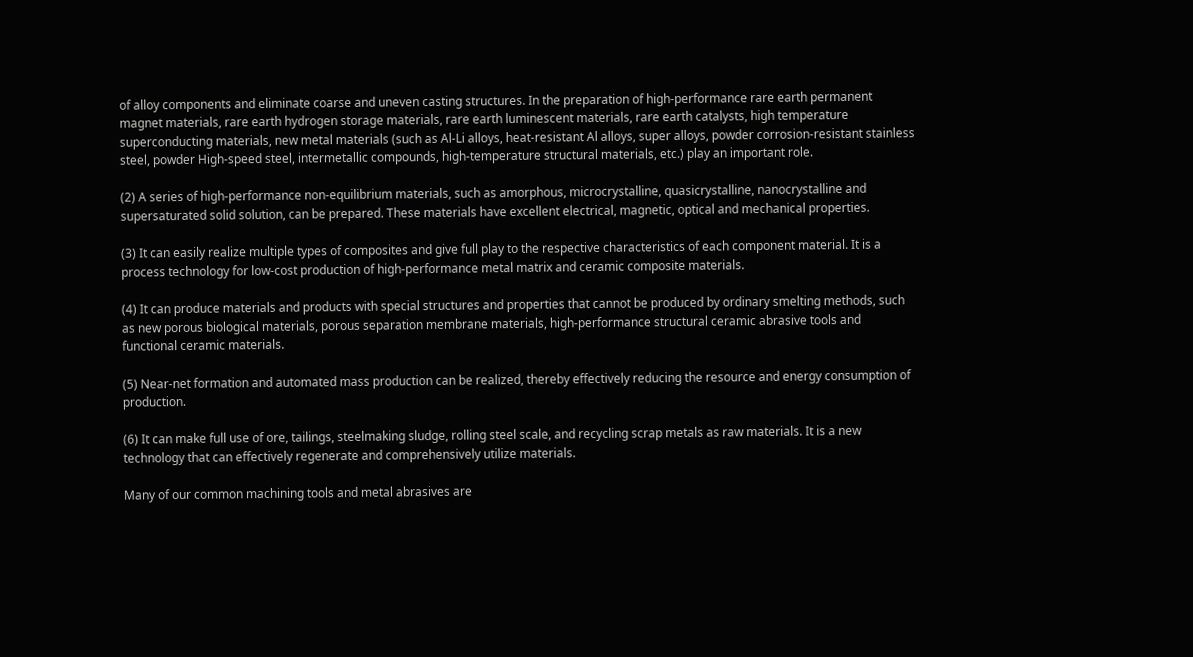of alloy components and eliminate coarse and uneven casting structures. In the preparation of high-performance rare earth permanent magnet materials, rare earth hydrogen storage materials, rare earth luminescent materials, rare earth catalysts, high temperature superconducting materials, new metal materials (such as Al-Li alloys, heat-resistant Al alloys, super alloys, powder corrosion-resistant stainless steel, powder High-speed steel, intermetallic compounds, high-temperature structural materials, etc.) play an important role.

(2) A series of high-performance non-equilibrium materials, such as amorphous, microcrystalline, quasicrystalline, nanocrystalline and supersaturated solid solution, can be prepared. These materials have excellent electrical, magnetic, optical and mechanical properties.

(3) It can easily realize multiple types of composites and give full play to the respective characteristics of each component material. It is a process technology for low-cost production of high-performance metal matrix and ceramic composite materials.

(4) It can produce materials and products with special structures and properties that cannot be produced by ordinary smelting methods, such as new porous biological materials, porous separation membrane materials, high-performance structural ceramic abrasive tools and functional ceramic materials.

(5) Near-net formation and automated mass production can be realized, thereby effectively reducing the resource and energy consumption of production.

(6) It can make full use of ore, tailings, steelmaking sludge, rolling steel scale, and recycling scrap metals as raw materials. It is a new technology that can effectively regenerate and comprehensively utilize materials.

Many of our common machining tools and metal abrasives are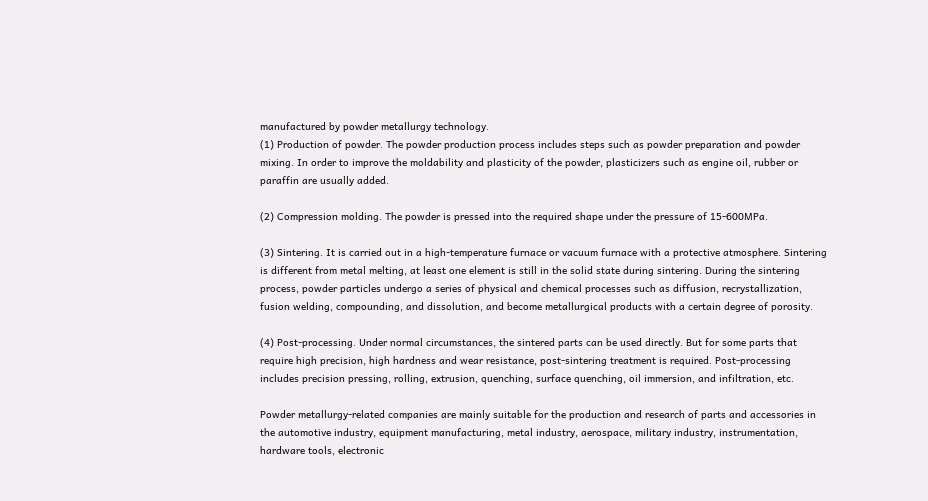manufactured by powder metallurgy technology.
(1) Production of powder. The powder production process includes steps such as powder preparation and powder mixing. In order to improve the moldability and plasticity of the powder, plasticizers such as engine oil, rubber or paraffin are usually added.

(2) Compression molding. The powder is pressed into the required shape under the pressure of 15-600MPa.

(3) Sintering. It is carried out in a high-temperature furnace or vacuum furnace with a protective atmosphere. Sintering is different from metal melting, at least one element is still in the solid state during sintering. During the sintering process, powder particles undergo a series of physical and chemical processes such as diffusion, recrystallization, fusion welding, compounding, and dissolution, and become metallurgical products with a certain degree of porosity.

(4) Post-processing. Under normal circumstances, the sintered parts can be used directly. But for some parts that require high precision, high hardness and wear resistance, post-sintering treatment is required. Post-processing includes precision pressing, rolling, extrusion, quenching, surface quenching, oil immersion, and infiltration, etc.

Powder metallurgy-related companies are mainly suitable for the production and research of parts and accessories in the automotive industry, equipment manufacturing, metal industry, aerospace, military industry, instrumentation, hardware tools, electronic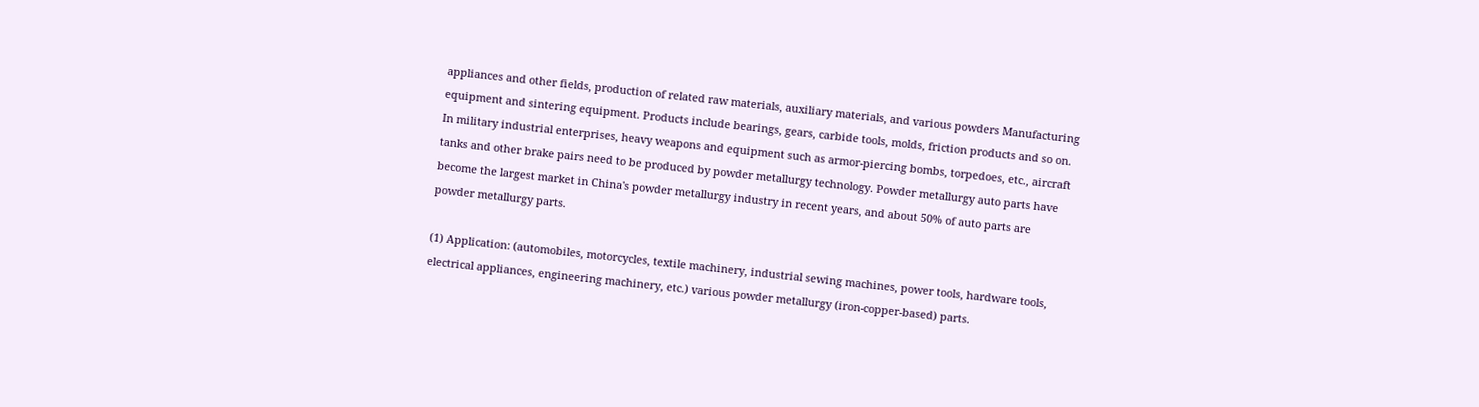appliances and other fields, production of related raw materials, auxiliary materials, and various powders Manufacturing equipment and sintering equipment. Products include bearings, gears, carbide tools, molds, friction products and so on. In military industrial enterprises, heavy weapons and equipment such as armor-piercing bombs, torpedoes, etc., aircraft tanks and other brake pairs need to be produced by powder metallurgy technology. Powder metallurgy auto parts have become the largest market in China's powder metallurgy industry in recent years, and about 50% of auto parts are powder metallurgy parts.

(1) Application: (automobiles, motorcycles, textile machinery, industrial sewing machines, power tools, hardware tools, electrical appliances, engineering machinery, etc.) various powder metallurgy (iron-copper-based) parts.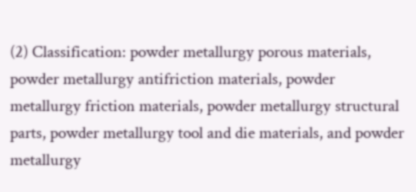(2) Classification: powder metallurgy porous materials, powder metallurgy antifriction materials, powder metallurgy friction materials, powder metallurgy structural parts, powder metallurgy tool and die materials, and powder metallurgy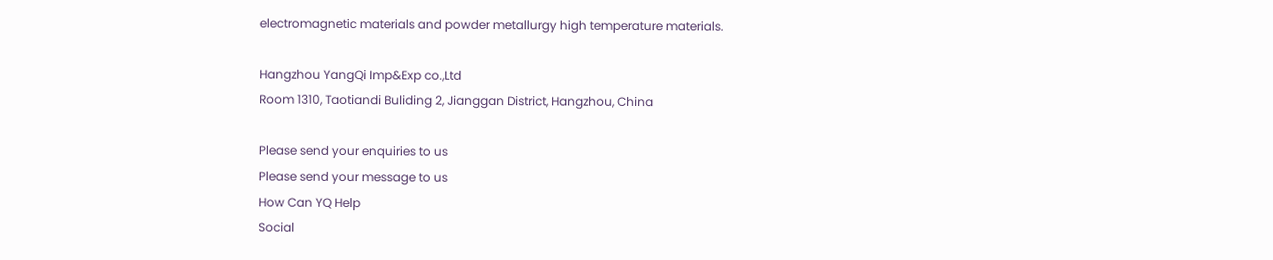electromagnetic materials and powder metallurgy high temperature materials.

Hangzhou YangQi Imp&Exp co.,Ltd
Room 1310, Taotiandi Buliding 2, Jianggan District, Hangzhou, China

Please send your enquiries to us
Please send your message to us
How Can YQ Help
Social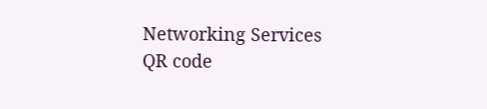Networking Services
QR code